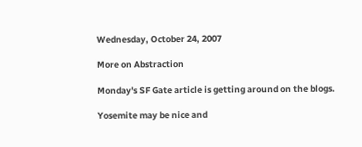Wednesday, October 24, 2007

More on Abstraction

Monday's SF Gate article is getting around on the blogs.

Yosemite may be nice and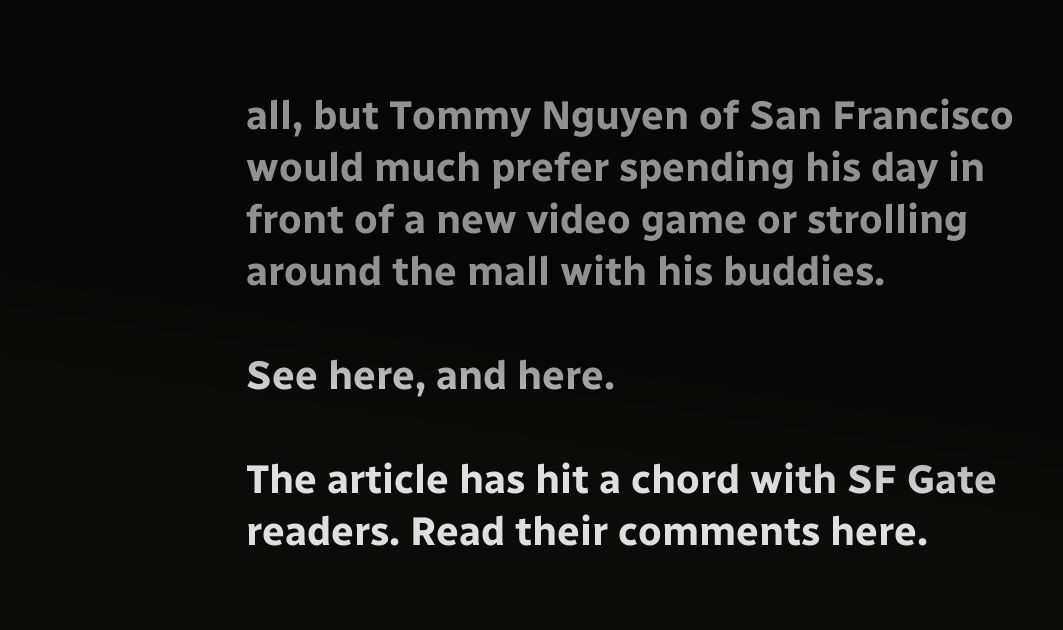all, but Tommy Nguyen of San Francisco would much prefer spending his day in front of a new video game or strolling around the mall with his buddies.

See here, and here.

The article has hit a chord with SF Gate readers. Read their comments here.